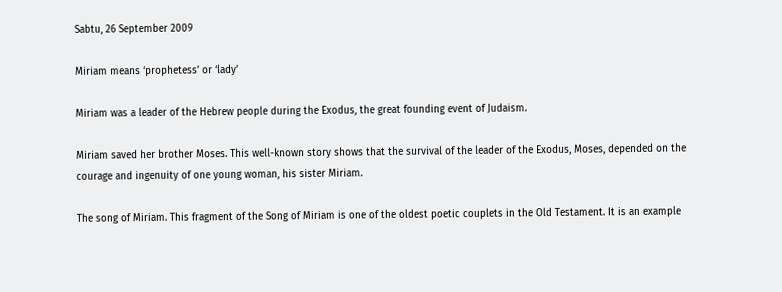Sabtu, 26 September 2009

Miriam means ‘prophetess’ or ‘lady’

Miriam was a leader of the Hebrew people during the Exodus, the great founding event of Judaism.

Miriam saved her brother Moses. This well-known story shows that the survival of the leader of the Exodus, Moses, depended on the courage and ingenuity of one young woman, his sister Miriam.

The song of Miriam. This fragment of the Song of Miriam is one of the oldest poetic couplets in the Old Testament. It is an example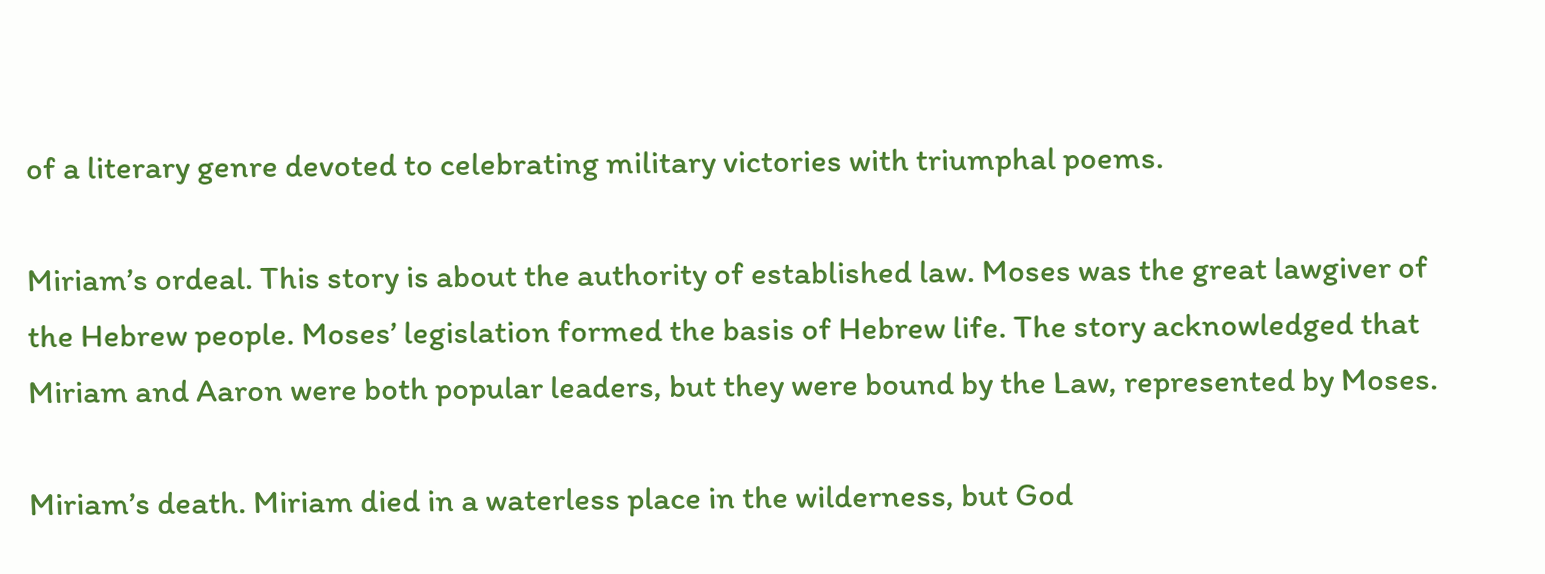of a literary genre devoted to celebrating military victories with triumphal poems.

Miriam’s ordeal. This story is about the authority of established law. Moses was the great lawgiver of the Hebrew people. Moses’ legislation formed the basis of Hebrew life. The story acknowledged that Miriam and Aaron were both popular leaders, but they were bound by the Law, represented by Moses.

Miriam’s death. Miriam died in a waterless place in the wilderness, but God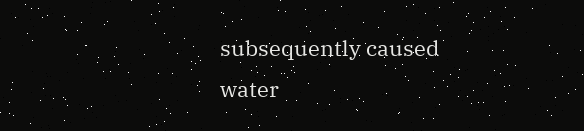subsequently caused water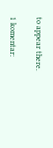to appear there.

1 komentar: